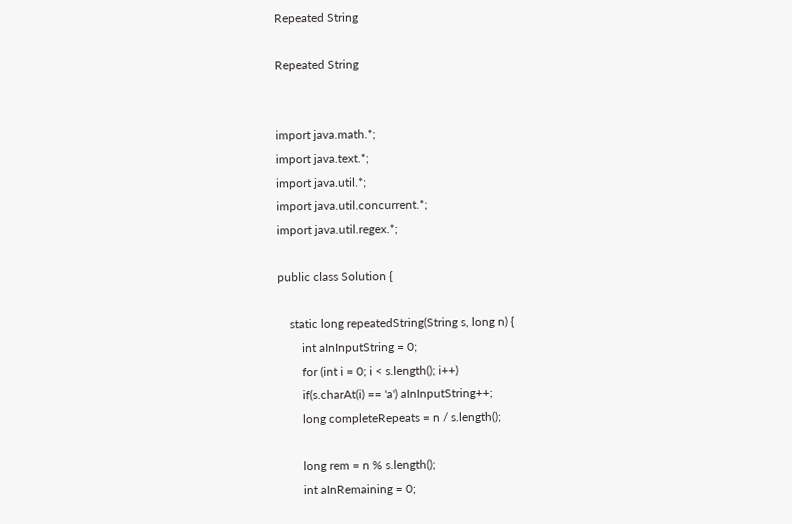Repeated String

Repeated String


import java.math.*;
import java.text.*;
import java.util.*;
import java.util.concurrent.*;
import java.util.regex.*;

public class Solution {

    static long repeatedString(String s, long n) {
        int aInInputString = 0;
        for (int i = 0; i < s.length(); i++)
        if(s.charAt(i) == 'a') aInInputString++;
        long completeRepeats = n / s.length();

        long rem = n % s.length();
        int aInRemaining = 0;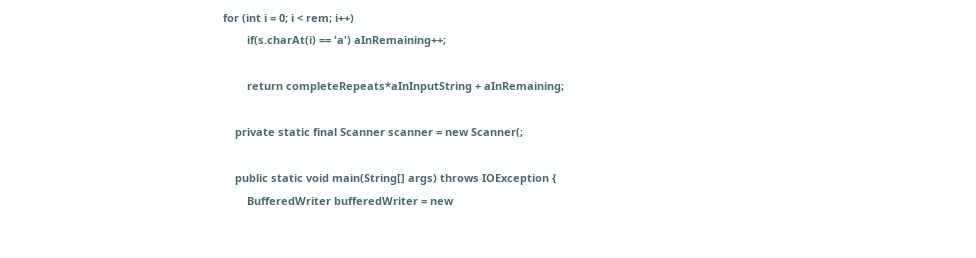for (int i = 0; i < rem; i++)
        if(s.charAt(i) == 'a') aInRemaining++;

        return completeRepeats*aInInputString + aInRemaining;

    private static final Scanner scanner = new Scanner(;

    public static void main(String[] args) throws IOException {
        BufferedWriter bufferedWriter = new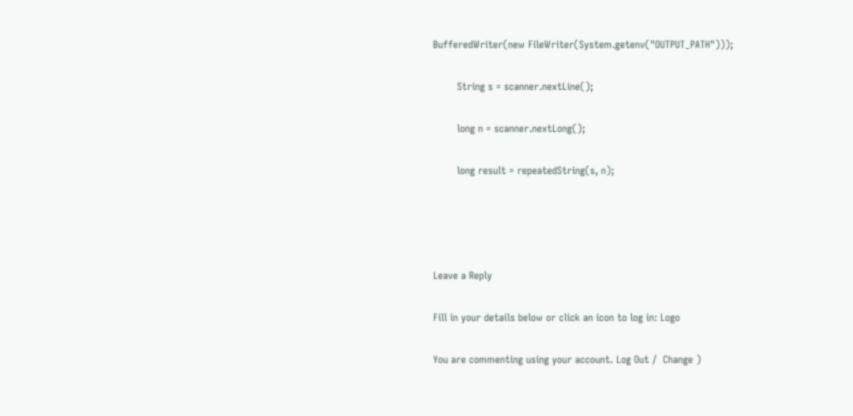BufferedWriter(new FileWriter(System.getenv("OUTPUT_PATH")));

        String s = scanner.nextLine();

        long n = scanner.nextLong();

        long result = repeatedString(s, n);




Leave a Reply

Fill in your details below or click an icon to log in: Logo

You are commenting using your account. Log Out /  Change )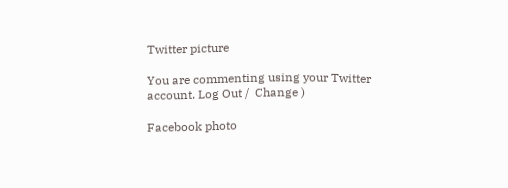Twitter picture

You are commenting using your Twitter account. Log Out /  Change )

Facebook photo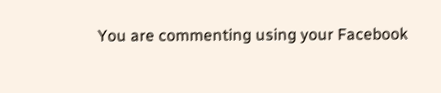You are commenting using your Facebook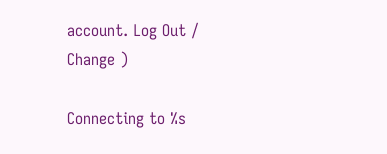account. Log Out /  Change )

Connecting to %s